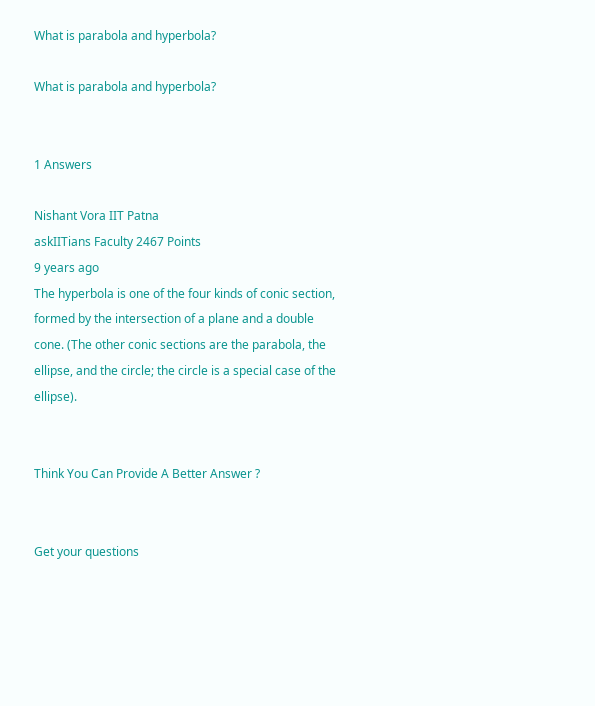What is parabola and hyperbola?

What is parabola and hyperbola?


1 Answers

Nishant Vora IIT Patna
askIITians Faculty 2467 Points
9 years ago
The hyperbola is one of the four kinds of conic section, formed by the intersection of a plane and a double cone. (The other conic sections are the parabola, the ellipse, and the circle; the circle is a special case of the ellipse).


Think You Can Provide A Better Answer ?


Get your questions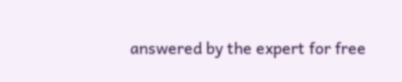answered by the expert for free